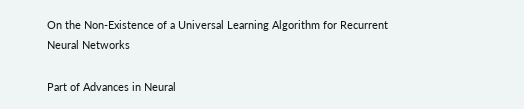On the Non-Existence of a Universal Learning Algorithm for Recurrent Neural Networks

Part of Advances in Neural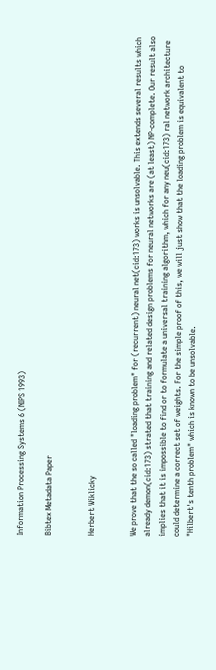Information Processing Systems 6 (NIPS 1993)

Bibtex Metadata Paper


Herbert Wiklicky


We prove that the so called "loading problem" for (recurrent) neural net(cid:173) works is unsolvable. This extends several results which already demon(cid:173) strated that training and related design problems for neural networks are (at least) NP-complete. Our result also implies that it is impossible to find or to formulate a universal training algorithm, which for any neu(cid:173) ral network architecture could determine a correct set of weights. For the simple proof of this, we will just show that the loading problem is equivalent to "Hilbert's tenth problem" which is known to be unsolvable.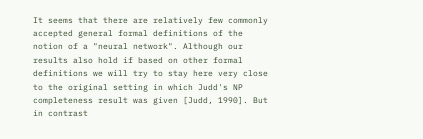It seems that there are relatively few commonly accepted general formal definitions of the notion of a "neural network". Although our results also hold if based on other formal definitions we will try to stay here very close to the original setting in which Judd's NP completeness result was given [Judd, 1990]. But in contrast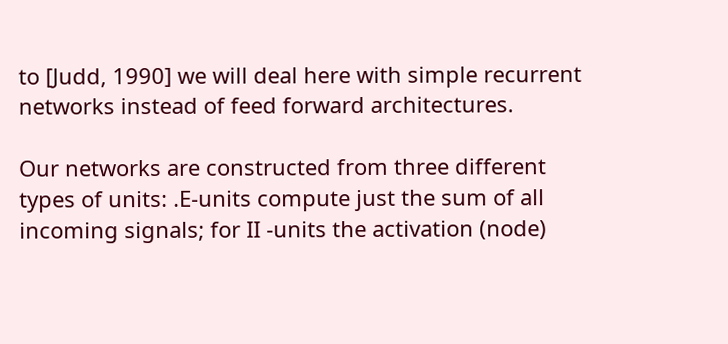to [Judd, 1990] we will deal here with simple recurrent networks instead of feed forward architectures.

Our networks are constructed from three different types of units: .E-units compute just the sum of all incoming signals; for II -units the activation (node)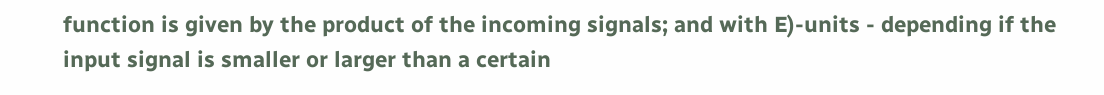function is given by the product of the incoming signals; and with E)-units - depending if the input signal is smaller or larger than a certain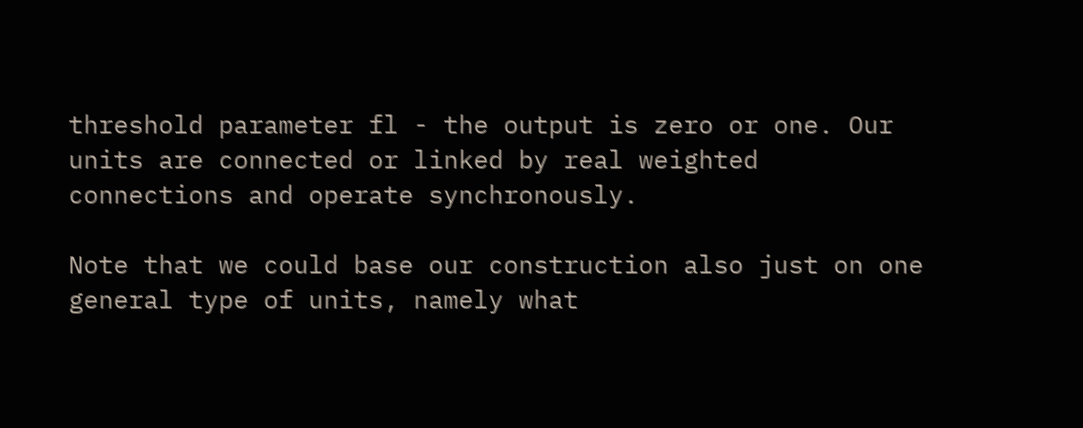threshold parameter fl - the output is zero or one. Our units are connected or linked by real weighted connections and operate synchronously.

Note that we could base our construction also just on one general type of units, namely what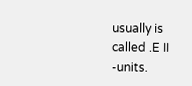usually is called .E II -units.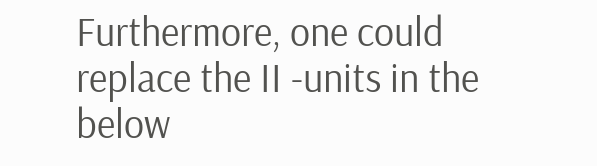Furthermore, one could replace the II -units in the below